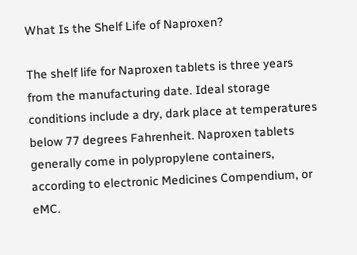What Is the Shelf Life of Naproxen?

The shelf life for Naproxen tablets is three years from the manufacturing date. Ideal storage conditions include a dry, dark place at temperatures below 77 degrees Fahrenheit. Naproxen tablets generally come in polypropylene containers, according to electronic Medicines Compendium, or eMC.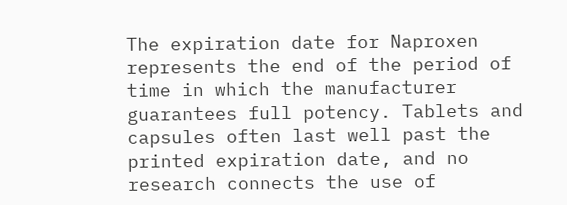The expiration date for Naproxen represents the end of the period of time in which the manufacturer guarantees full potency. Tablets and capsules often last well past the printed expiration date, and no research connects the use of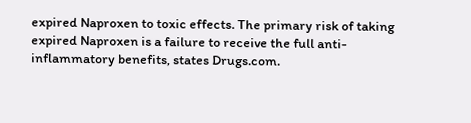expired Naproxen to toxic effects. The primary risk of taking expired Naproxen is a failure to receive the full anti-inflammatory benefits, states Drugs.com.